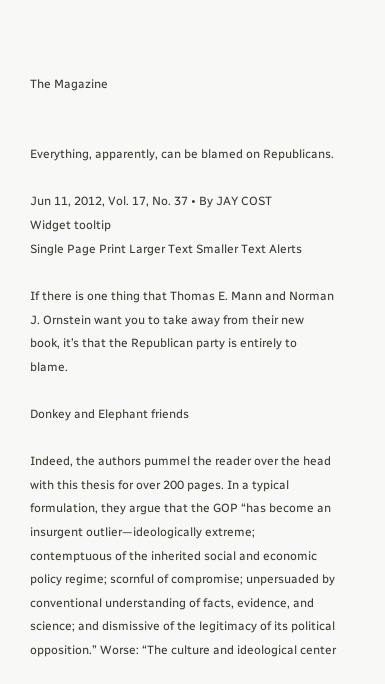The Magazine


Everything, apparently, can be blamed on Republicans.

Jun 11, 2012, Vol. 17, No. 37 • By JAY COST
Widget tooltip
Single Page Print Larger Text Smaller Text Alerts

If there is one thing that Thomas E. Mann and Norman J. Ornstein want you to take away from their new book, it’s that the Republican party is entirely to blame.

Donkey and Elephant friends

Indeed, the authors pummel the reader over the head with this thesis for over 200 pages. In a typical formulation, they argue that the GOP “has become an insurgent outlier—ideologically extreme; contemptuous of the inherited social and economic policy regime; scornful of compromise; unpersuaded by conventional understanding of facts, evidence, and science; and dismissive of the legitimacy of its political opposition.” Worse: “The culture and ideological center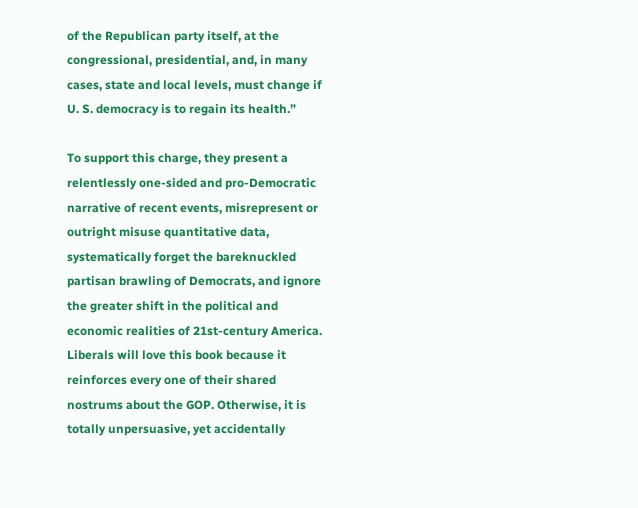of the Republican party itself, at the congressional, presidential, and, in many cases, state and local levels, must change if U. S. democracy is to regain its health.”

To support this charge, they present a relentlessly one-sided and pro-Democratic narrative of recent events, misrepresent or outright misuse quantitative data, systematically forget the bareknuckled partisan brawling of Democrats, and ignore the greater shift in the political and economic realities of 21st-century America. Liberals will love this book because it reinforces every one of their shared nostrums about the GOP. Otherwise, it is totally unpersuasive, yet accidentally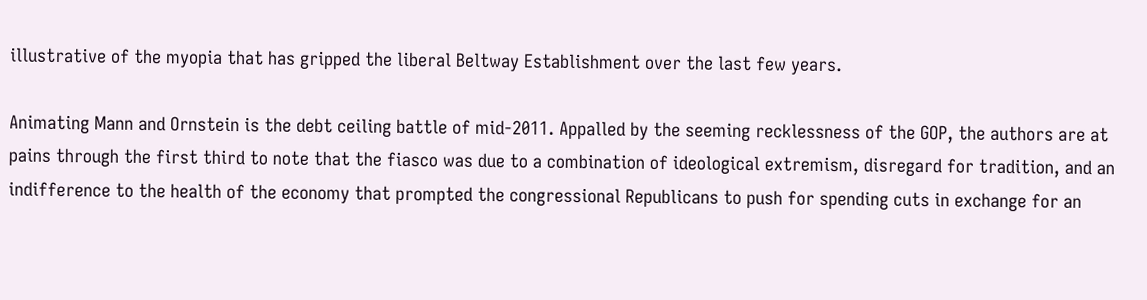illustrative of the myopia that has gripped the liberal Beltway Establishment over the last few years.

Animating Mann and Ornstein is the debt ceiling battle of mid-2011. Appalled by the seeming recklessness of the GOP, the authors are at pains through the first third to note that the fiasco was due to a combination of ideological extremism, disregard for tradition, and an indifference to the health of the economy that prompted the congressional Republicans to push for spending cuts in exchange for an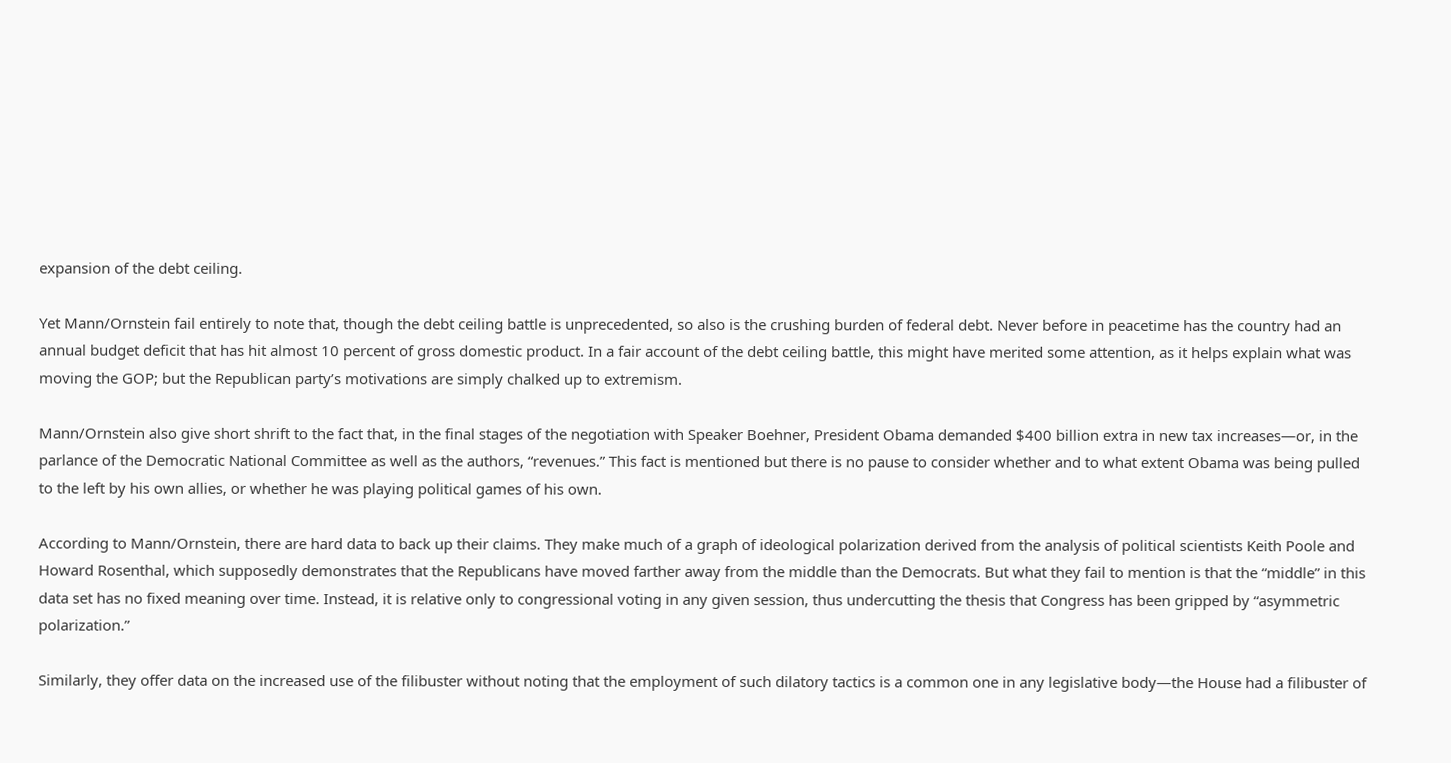expansion of the debt ceiling.

Yet Mann/Ornstein fail entirely to note that, though the debt ceiling battle is unprecedented, so also is the crushing burden of federal debt. Never before in peacetime has the country had an annual budget deficit that has hit almost 10 percent of gross domestic product. In a fair account of the debt ceiling battle, this might have merited some attention, as it helps explain what was moving the GOP; but the Republican party’s motivations are simply chalked up to extremism.

Mann/Ornstein also give short shrift to the fact that, in the final stages of the negotiation with Speaker Boehner, President Obama demanded $400 billion extra in new tax increases—or, in the parlance of the Democratic National Committee as well as the authors, “revenues.” This fact is mentioned but there is no pause to consider whether and to what extent Obama was being pulled to the left by his own allies, or whether he was playing political games of his own.

According to Mann/Ornstein, there are hard data to back up their claims. They make much of a graph of ideological polarization derived from the analysis of political scientists Keith Poole and Howard Rosenthal, which supposedly demonstrates that the Republicans have moved farther away from the middle than the Democrats. But what they fail to mention is that the “middle” in this data set has no fixed meaning over time. Instead, it is relative only to congressional voting in any given session, thus undercutting the thesis that Congress has been gripped by “asymmetric polarization.”

Similarly, they offer data on the increased use of the filibuster without noting that the employment of such dilatory tactics is a common one in any legislative body—the House had a filibuster of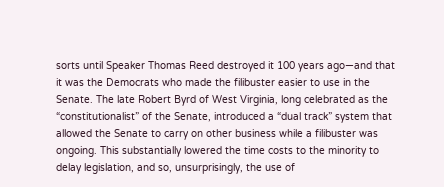sorts until Speaker Thomas Reed destroyed it 100 years ago—and that it was the Democrats who made the filibuster easier to use in the Senate. The late Robert Byrd of West Virginia, long celebrated as the “constitutionalist” of the Senate, introduced a “dual track” system that allowed the Senate to carry on other business while a filibuster was ongoing. This substantially lowered the time costs to the minority to delay legislation, and so, unsurprisingly, the use of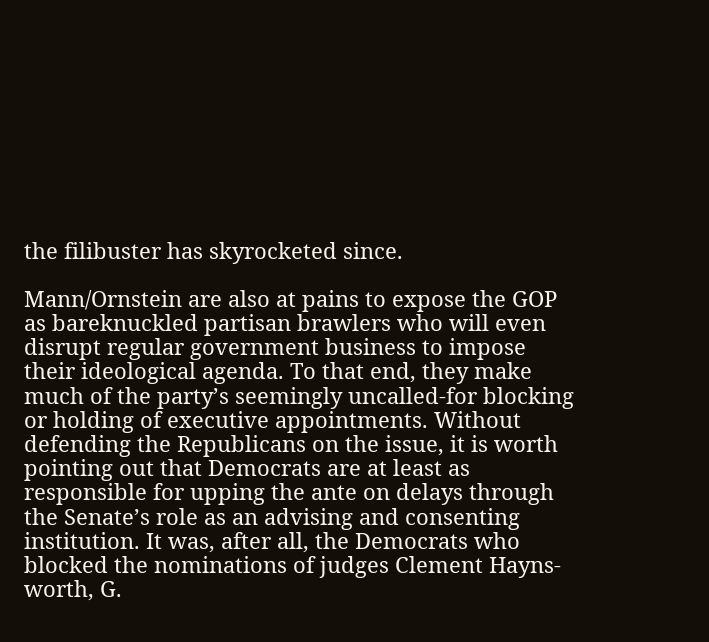the filibuster has skyrocketed since.

Mann/Ornstein are also at pains to expose the GOP as bareknuckled partisan brawlers who will even disrupt regular government business to impose their ideological agenda. To that end, they make much of the party’s seemingly uncalled-for blocking or holding of executive appointments. Without defending the Republicans on the issue, it is worth pointing out that Democrats are at least as responsible for upping the ante on delays through the Senate’s role as an advising and consenting institution. It was, after all, the Democrats who blocked the nominations of judges Clement Hayns-worth, G.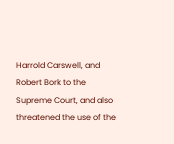Harrold Carswell, and Robert Bork to the Supreme Court, and also threatened the use of the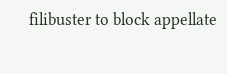filibuster to block appellate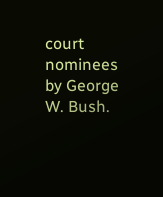court nominees by George W. Bush.